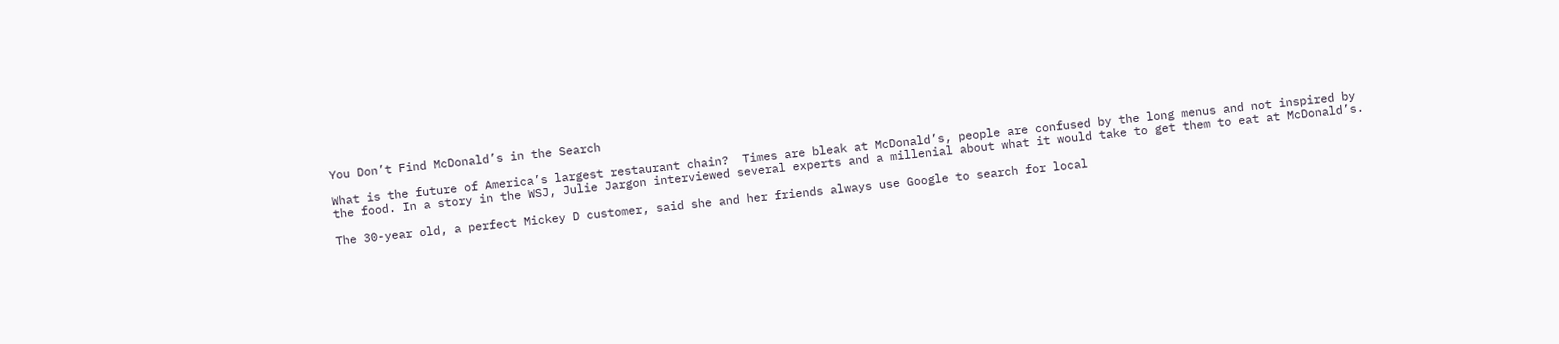You Don’t Find McDonald’s in the Search

What is the future of America’s largest restaurant chain?  Times are bleak at McDonald’s, people are confused by the long menus and not inspired by the food. In a story in the WSJ, Julie Jargon interviewed several experts and a millenial about what it would take to get them to eat at McDonald’s.

The 30-year old, a perfect Mickey D customer, said she and her friends always use Google to search for local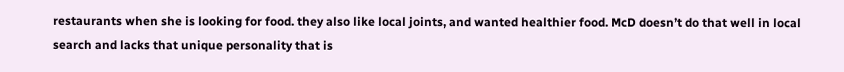restaurants when she is looking for food. they also like local joints, and wanted healthier food. McD doesn’t do that well in local search and lacks that unique personality that is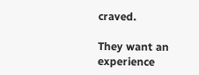craved.

They want an experience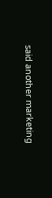said another marketing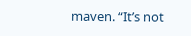maven. “It’s not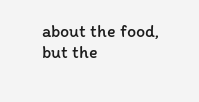about the food, but the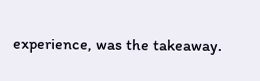experience, was the takeaway.